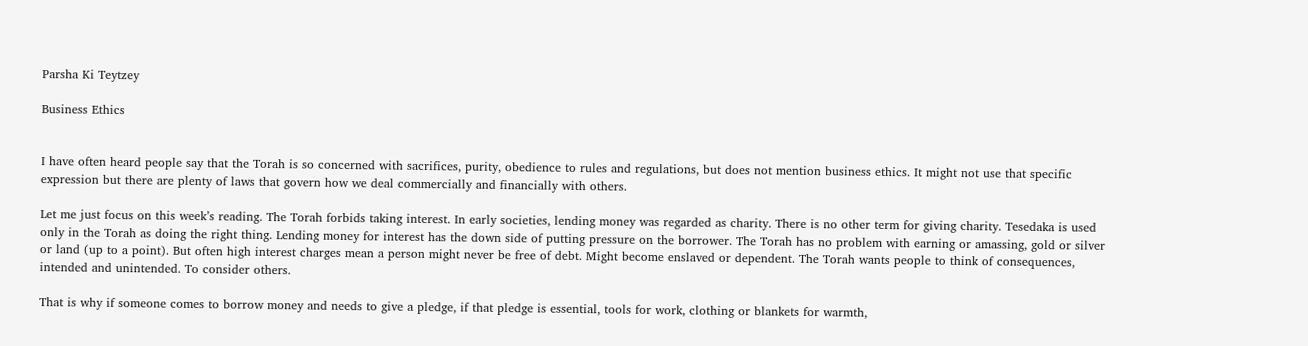Parsha Ki Teytzey

Business Ethics


I have often heard people say that the Torah is so concerned with sacrifices, purity, obedience to rules and regulations, but does not mention business ethics. It might not use that specific expression but there are plenty of laws that govern how we deal commercially and financially with others.

Let me just focus on this week’s reading. The Torah forbids taking interest. In early societies, lending money was regarded as charity. There is no other term for giving charity. Tesedaka is used only in the Torah as doing the right thing. Lending money for interest has the down side of putting pressure on the borrower. The Torah has no problem with earning or amassing, gold or silver or land (up to a point). But often high interest charges mean a person might never be free of debt. Might become enslaved or dependent. The Torah wants people to think of consequences, intended and unintended. To consider others.

That is why if someone comes to borrow money and needs to give a pledge, if that pledge is essential, tools for work, clothing or blankets for warmth,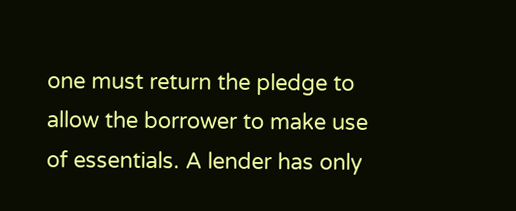one must return the pledge to allow the borrower to make use of essentials. A lender has only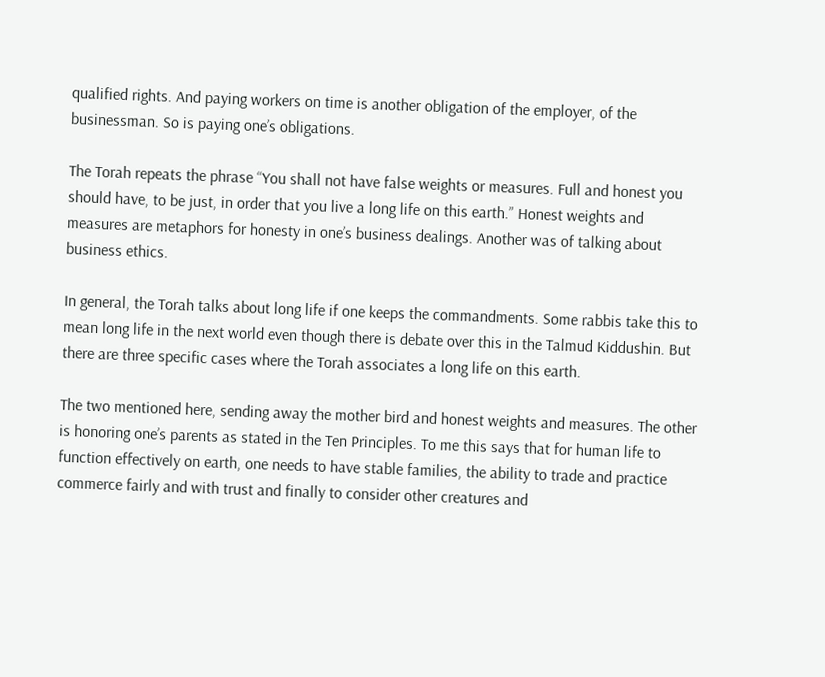qualified rights. And paying workers on time is another obligation of the employer, of the businessman. So is paying one’s obligations.

The Torah repeats the phrase “You shall not have false weights or measures. Full and honest you should have, to be just, in order that you live a long life on this earth.” Honest weights and measures are metaphors for honesty in one’s business dealings. Another was of talking about business ethics.

In general, the Torah talks about long life if one keeps the commandments. Some rabbis take this to mean long life in the next world even though there is debate over this in the Talmud Kiddushin. But there are three specific cases where the Torah associates a long life on this earth.

The two mentioned here, sending away the mother bird and honest weights and measures. The other is honoring one’s parents as stated in the Ten Principles. To me this says that for human life to function effectively on earth, one needs to have stable families, the ability to trade and practice commerce fairly and with trust and finally to consider other creatures and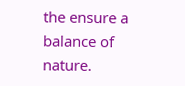the ensure a balance of nature.